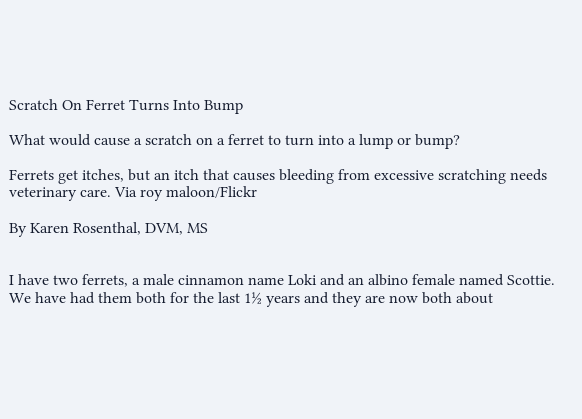Scratch On Ferret Turns Into Bump

What would cause a scratch on a ferret to turn into a lump or bump?

Ferrets get itches, but an itch that causes bleeding from excessive scratching needs veterinary care. Via roy maloon/Flickr

By Karen Rosenthal, DVM, MS


I have two ferrets, a male cinnamon name Loki and an albino female named Scottie. We have had them both for the last 1½ years and they are now both about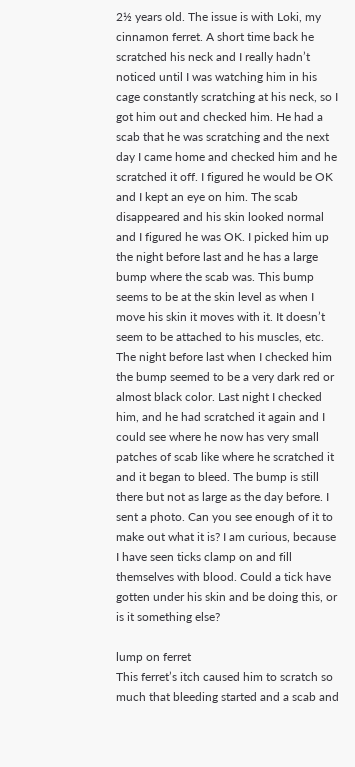2½ years old. The issue is with Loki, my cinnamon ferret. A short time back he scratched his neck and I really hadn’t noticed until I was watching him in his cage constantly scratching at his neck, so I got him out and checked him. He had a scab that he was scratching and the next day I came home and checked him and he scratched it off. I figured he would be OK and I kept an eye on him. The scab disappeared and his skin looked normal and I figured he was OK. I picked him up the night before last and he has a large bump where the scab was. This bump seems to be at the skin level as when I move his skin it moves with it. It doesn’t seem to be attached to his muscles, etc. The night before last when I checked him the bump seemed to be a very dark red or almost black color. Last night I checked him, and he had scratched it again and I could see where he now has very small patches of scab like where he scratched it and it began to bleed. The bump is still there but not as large as the day before. I sent a photo. Can you see enough of it to make out what it is? I am curious, because I have seen ticks clamp on and fill themselves with blood. Could a tick have gotten under his skin and be doing this, or is it something else?

lump on ferret
This ferret’s itch caused him to scratch so much that bleeding started and a scab and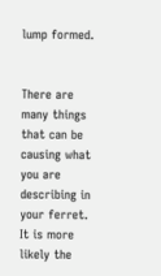lump formed.


There are many things that can be causing what you are describing in your ferret. It is more likely the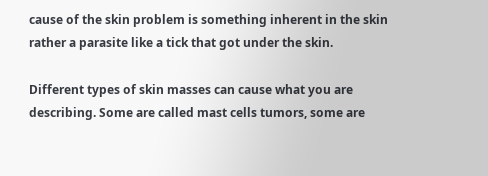cause of the skin problem is something inherent in the skin rather a parasite like a tick that got under the skin.

Different types of skin masses can cause what you are describing. Some are called mast cells tumors, some are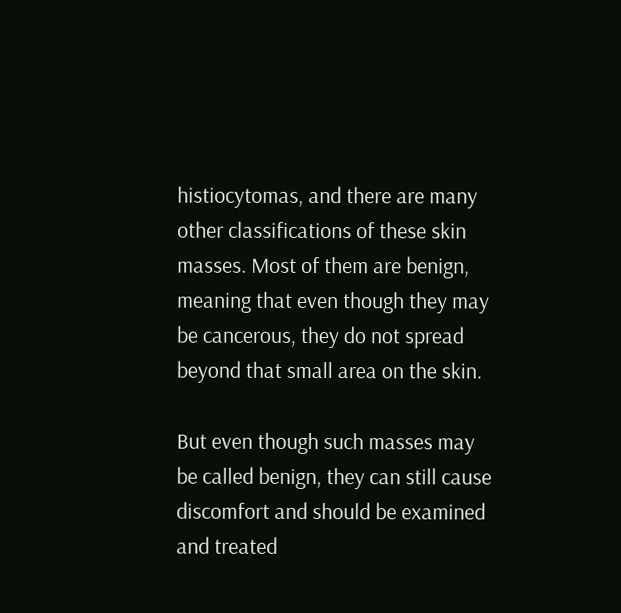histiocytomas, and there are many other classifications of these skin masses. Most of them are benign, meaning that even though they may be cancerous, they do not spread beyond that small area on the skin.

But even though such masses may be called benign, they can still cause discomfort and should be examined and treated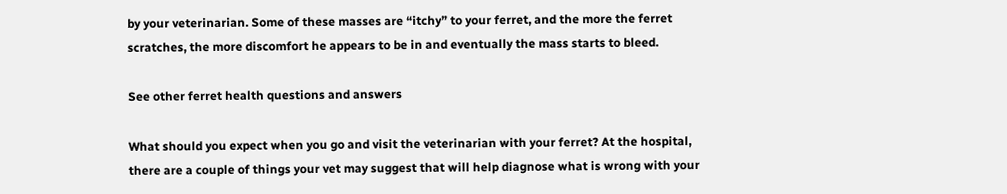by your veterinarian. Some of these masses are “itchy” to your ferret, and the more the ferret scratches, the more discomfort he appears to be in and eventually the mass starts to bleed.

See other ferret health questions and answers

What should you expect when you go and visit the veterinarian with your ferret? At the hospital, there are a couple of things your vet may suggest that will help diagnose what is wrong with your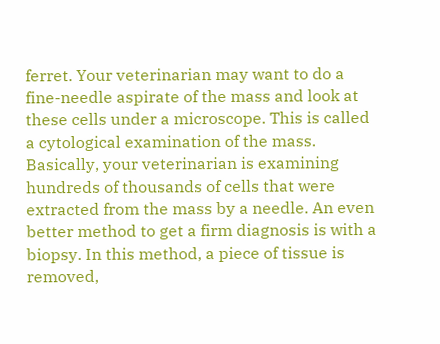ferret. Your veterinarian may want to do a fine-needle aspirate of the mass and look at these cells under a microscope. This is called a cytological examination of the mass. Basically, your veterinarian is examining hundreds of thousands of cells that were extracted from the mass by a needle. An even better method to get a firm diagnosis is with a biopsy. In this method, a piece of tissue is removed,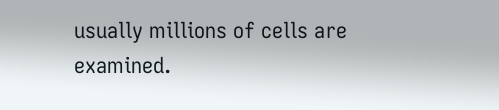usually millions of cells are examined.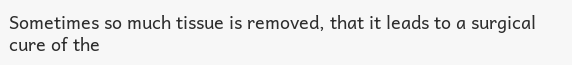Sometimes so much tissue is removed, that it leads to a surgical cure of the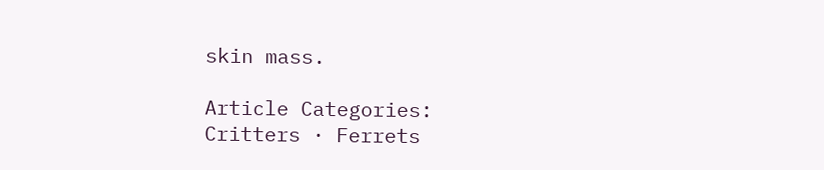skin mass.

Article Categories:
Critters · Ferrets